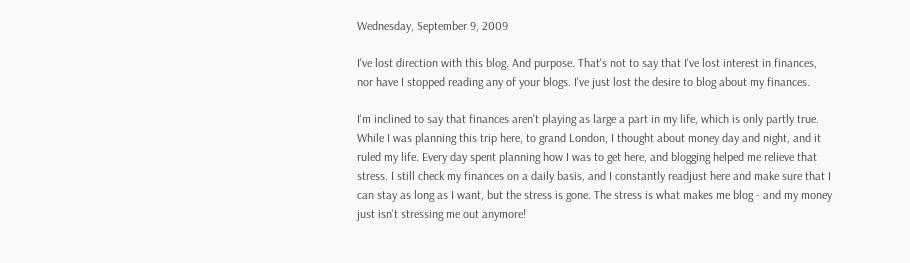Wednesday, September 9, 2009

I've lost direction with this blog. And purpose. That's not to say that I've lost interest in finances, nor have I stopped reading any of your blogs. I've just lost the desire to blog about my finances.

I'm inclined to say that finances aren't playing as large a part in my life, which is only partly true. While I was planning this trip here, to grand London, I thought about money day and night, and it ruled my life. Every day spent planning how I was to get here, and blogging helped me relieve that stress. I still check my finances on a daily basis, and I constantly readjust here and make sure that I can stay as long as I want, but the stress is gone. The stress is what makes me blog - and my money just isn't stressing me out anymore!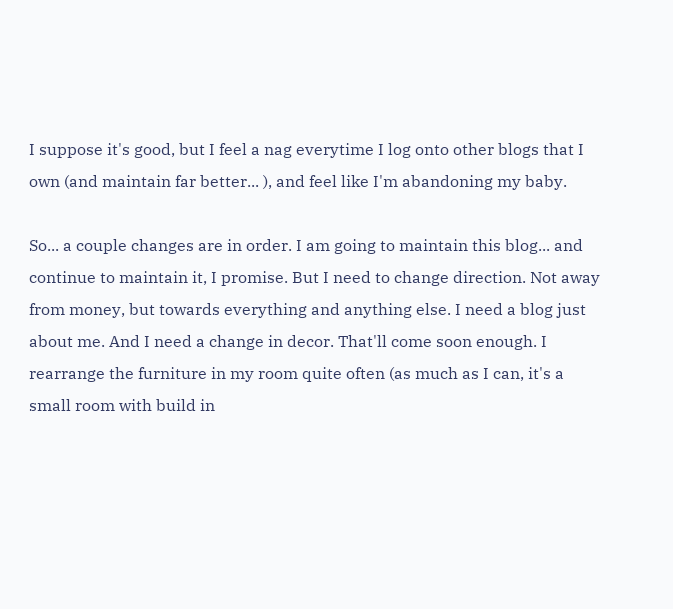I suppose it's good, but I feel a nag everytime I log onto other blogs that I own (and maintain far better... ), and feel like I'm abandoning my baby.

So... a couple changes are in order. I am going to maintain this blog... and continue to maintain it, I promise. But I need to change direction. Not away from money, but towards everything and anything else. I need a blog just about me. And I need a change in decor. That'll come soon enough. I rearrange the furniture in my room quite often (as much as I can, it's a small room with build in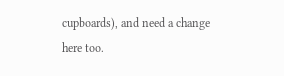cupboards), and need a change here too.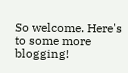So welcome. Here's to some more blogging!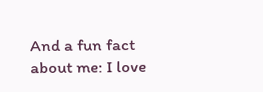And a fun fact about me: I love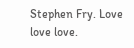Stephen Fry. Love love love.